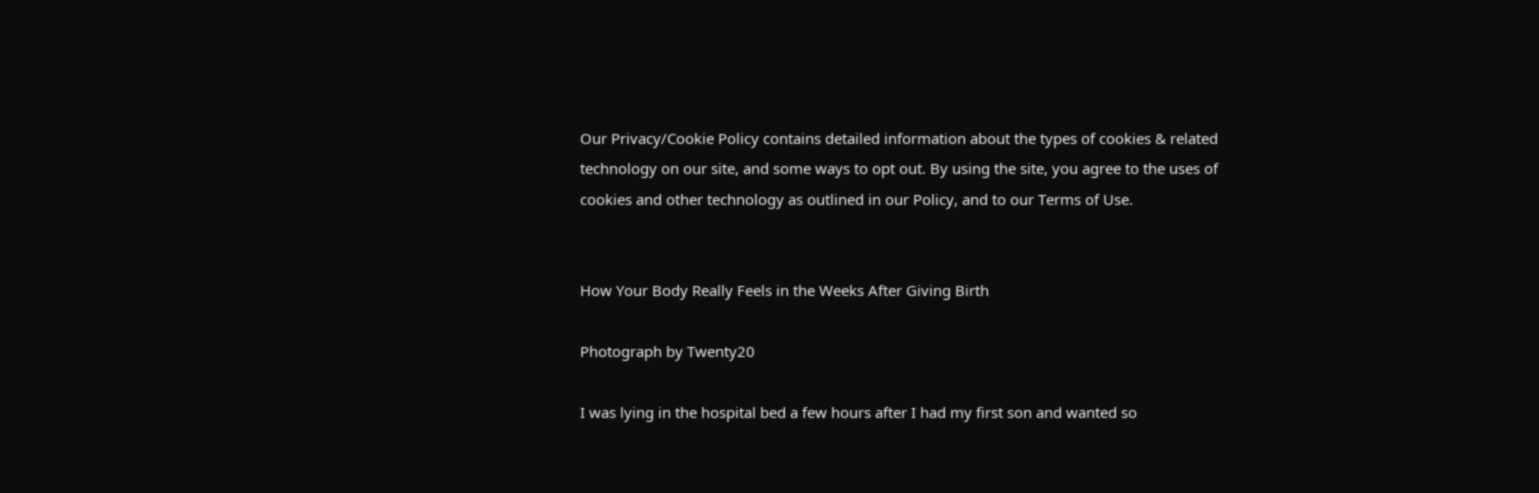Our Privacy/Cookie Policy contains detailed information about the types of cookies & related technology on our site, and some ways to opt out. By using the site, you agree to the uses of cookies and other technology as outlined in our Policy, and to our Terms of Use.


How Your Body Really Feels in the Weeks After Giving Birth

Photograph by Twenty20

I was lying in the hospital bed a few hours after I had my first son and wanted so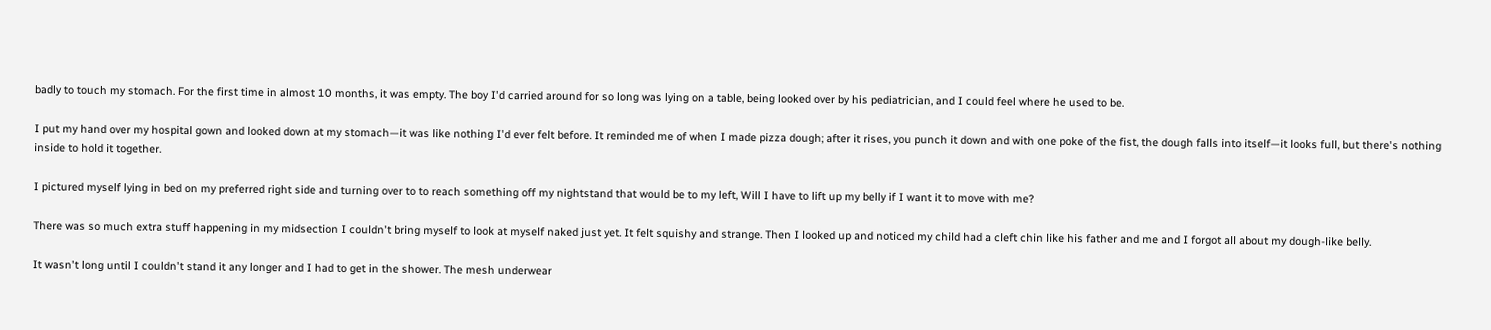badly to touch my stomach. For the first time in almost 10 months, it was empty. The boy I'd carried around for so long was lying on a table, being looked over by his pediatrician, and I could feel where he used to be.

I put my hand over my hospital gown and looked down at my stomach—it was like nothing I'd ever felt before. It reminded me of when I made pizza dough; after it rises, you punch it down and with one poke of the fist, the dough falls into itself—it looks full, but there's nothing inside to hold it together.

I pictured myself lying in bed on my preferred right side and turning over to to reach something off my nightstand that would be to my left, Will I have to lift up my belly if I want it to move with me?

There was so much extra stuff happening in my midsection I couldn't bring myself to look at myself naked just yet. It felt squishy and strange. Then I looked up and noticed my child had a cleft chin like his father and me and I forgot all about my dough-like belly.

It wasn't long until I couldn't stand it any longer and I had to get in the shower. The mesh underwear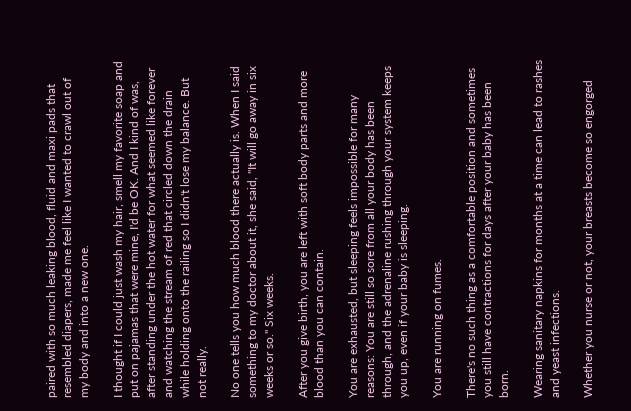paired with so much leaking blood, fluid and maxi pads that resembled diapers, made me feel like I wanted to crawl out of my body and into a new one.

I thought if I could just wash my hair, smell my favorite soap and put on pajamas that were mine, I'd be OK. And I kind of was, after standing under the hot water for what seemed like forever and watching the stream of red that circled down the drain while holding onto the railing so I didn't lose my balance. But not really.

No one tells you how much blood there actually is. When I said something to my doctor about it, she said, "It will go away in six weeks or so." Six weeks.

After you give birth, you are left with soft body parts and more blood than you can contain.

You are exhausted, but sleeping feels impossible for many reasons: You are still so sore from all your body has been through, and the adrenaline rushing through your system keeps you up, even if your baby is sleeping.

You are running on fumes.

There's no such thing as a comfortable position and sometimes you still have contractions for days after your baby has been born.

Wearing sanitary napkins for months at a time can lead to rashes and yeast infections.

Whether you nurse or not, your breasts become so engorged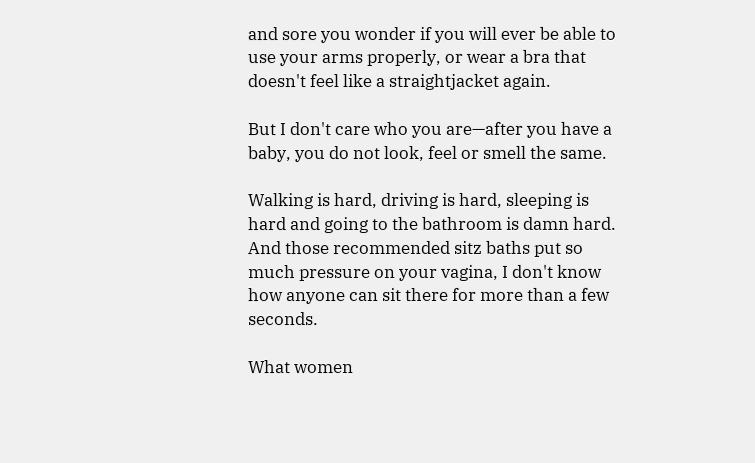and sore you wonder if you will ever be able to use your arms properly, or wear a bra that doesn't feel like a straightjacket again.

But I don't care who you are—after you have a baby, you do not look, feel or smell the same.

Walking is hard, driving is hard, sleeping is hard and going to the bathroom is damn hard. And those recommended sitz baths put so much pressure on your vagina, I don't know how anyone can sit there for more than a few seconds.

What women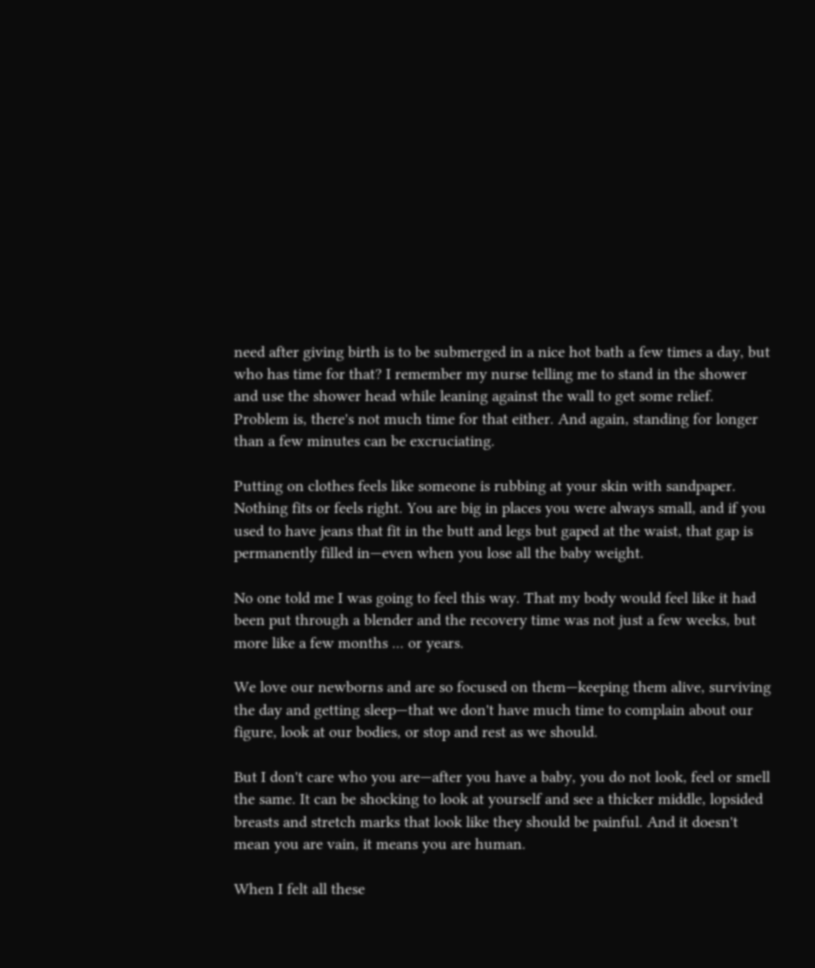need after giving birth is to be submerged in a nice hot bath a few times a day, but who has time for that? I remember my nurse telling me to stand in the shower and use the shower head while leaning against the wall to get some relief. Problem is, there's not much time for that either. And again, standing for longer than a few minutes can be excruciating.

Putting on clothes feels like someone is rubbing at your skin with sandpaper. Nothing fits or feels right. You are big in places you were always small, and if you used to have jeans that fit in the butt and legs but gaped at the waist, that gap is permanently filled in—even when you lose all the baby weight.

No one told me I was going to feel this way. That my body would feel like it had been put through a blender and the recovery time was not just a few weeks, but more like a few months ... or years.

We love our newborns and are so focused on them—keeping them alive, surviving the day and getting sleep—that we don't have much time to complain about our figure, look at our bodies, or stop and rest as we should.

But I don't care who you are—after you have a baby, you do not look, feel or smell the same. It can be shocking to look at yourself and see a thicker middle, lopsided breasts and stretch marks that look like they should be painful. And it doesn't mean you are vain, it means you are human.

When I felt all these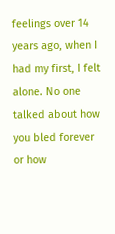feelings over 14 years ago, when I had my first, I felt alone. No one talked about how you bled forever or how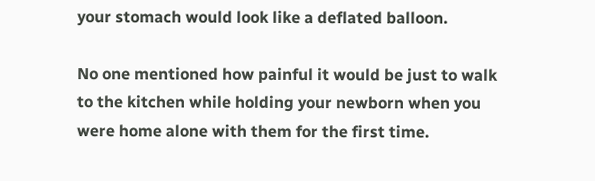your stomach would look like a deflated balloon.

No one mentioned how painful it would be just to walk to the kitchen while holding your newborn when you were home alone with them for the first time.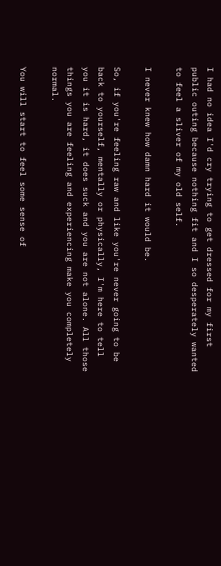I had no idea I'd cry trying to get dressed for my first public outing because nothing fit and I so desperately wanted to feel a sliver of my old self.

I never knew how damn hard it would be.

So, if you're feeling raw and like you're never going to be back to yourself, mentally or physically, I'm here to tell you it is hard, it does suck and you are not alone. All those things you are feeling and experiencing make you completely normal.

You will start to feel some sense of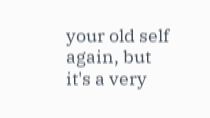your old self again, but it's a very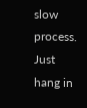slow process. Just hang in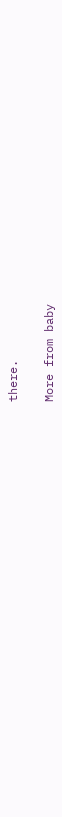there.

More from baby